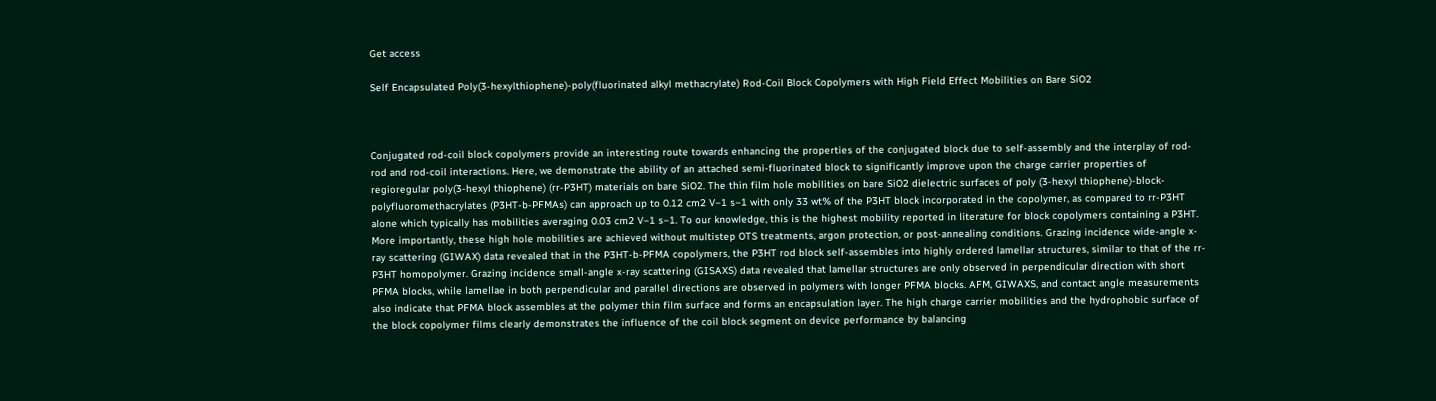Get access

Self Encapsulated Poly(3-hexylthiophene)-poly(fluorinated alkyl methacrylate) Rod-Coil Block Copolymers with High Field Effect Mobilities on Bare SiO2



Conjugated rod-coil block copolymers provide an interesting route towards enhancing the properties of the conjugated block due to self-assembly and the interplay of rod-rod and rod-coil interactions. Here, we demonstrate the ability of an attached semi-fluorinated block to significantly improve upon the charge carrier properties of regioregular poly(3-hexyl thiophene) (rr-P3HT) materials on bare SiO2. The thin film hole mobilities on bare SiO2 dielectric surfaces of poly (3-hexyl thiophene)-block-polyfluoromethacrylates (P3HT-b-PFMAs) can approach up to 0.12 cm2 V−1 s−1 with only 33 wt% of the P3HT block incorporated in the copolymer, as compared to rr-P3HT alone which typically has mobilities averaging 0.03 cm2 V−1 s−1. To our knowledge, this is the highest mobility reported in literature for block copolymers containing a P3HT. More importantly, these high hole mobilities are achieved without multistep OTS treatments, argon protection, or post-annealing conditions. Grazing incidence wide-angle x-ray scattering (GIWAX) data revealed that in the P3HT-b-PFMA copolymers, the P3HT rod block self-assembles into highly ordered lamellar structures, similar to that of the rr-P3HT homopolymer. Grazing incidence small-angle x-ray scattering (GISAXS) data revealed that lamellar structures are only observed in perpendicular direction with short PFMA blocks, while lamellae in both perpendicular and parallel directions are observed in polymers with longer PFMA blocks. AFM, GIWAXS, and contact angle measurements also indicate that PFMA block assembles at the polymer thin film surface and forms an encapsulation layer. The high charge carrier mobilities and the hydrophobic surface of the block copolymer films clearly demonstrates the influence of the coil block segment on device performance by balancing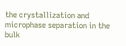the crystallization and microphase separation in the bulk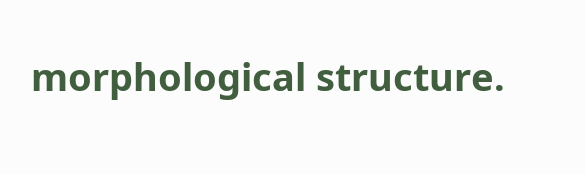morphological structure.